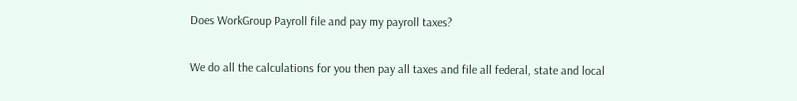Does WorkGroup Payroll file and pay my payroll taxes?

We do all the calculations for you then pay all taxes and file all federal, state and local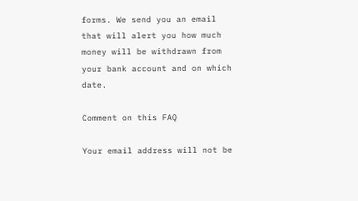forms. We send you an email that will alert you how much money will be withdrawn from your bank account and on which date.

Comment on this FAQ

Your email address will not be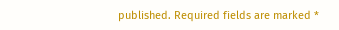published. Required fields are marked *